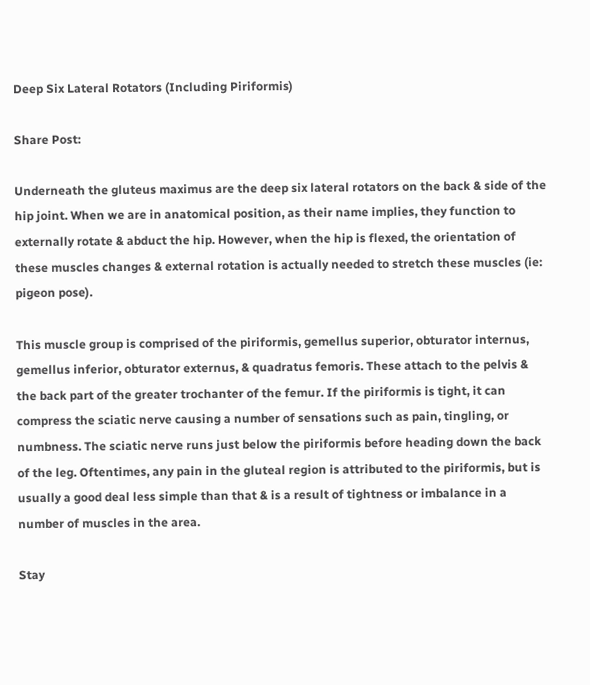Deep Six Lateral Rotators (Including Piriformis)

Share Post:

Underneath the gluteus maximus are the deep six lateral rotators on the back & side of the hip joint. When we are in anatomical position, as their name implies, they function to externally rotate & abduct the hip. However, when the hip is flexed, the orientation of these muscles changes & external rotation is actually needed to stretch these muscles (ie: pigeon pose).

This muscle group is comprised of the piriformis, gemellus superior, obturator internus, gemellus inferior, obturator externus, & quadratus femoris. These attach to the pelvis & the back part of the greater trochanter of the femur. If the piriformis is tight, it can compress the sciatic nerve causing a number of sensations such as pain, tingling, or numbness. The sciatic nerve runs just below the piriformis before heading down the back of the leg. Oftentimes, any pain in the gluteal region is attributed to the piriformis, but is usually a good deal less simple than that & is a result of tightness or imbalance in a number of muscles in the area.

Stay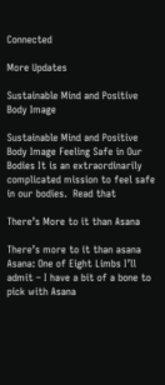Connected

More Updates

Sustainable Mind and Positive Body Image

Sustainable Mind and Positive Body Image Feeling Safe in Our Bodies It is an extraordinarily complicated mission to feel safe in our bodies.  Read that

There’s More to it than Asana

There’s more to it than asana Asana: One of Eight Limbs I’ll admit – I have a bit of a bone to pick with Asana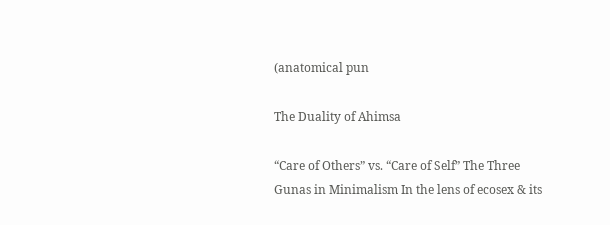(anatomical pun

The Duality of Ahimsa

“Care of Others” vs. “Care of Self” The Three Gunas in Minimalism In the lens of ecosex & its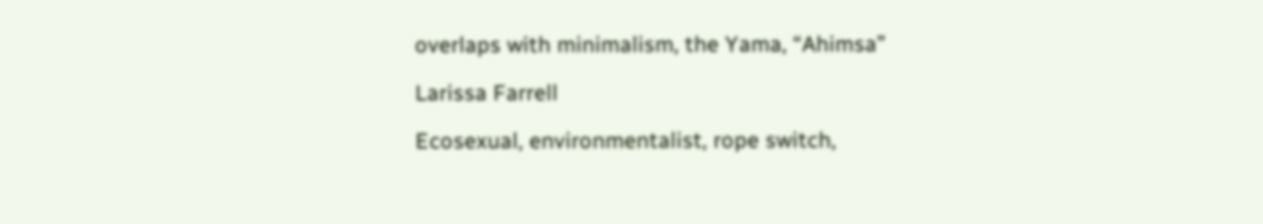overlaps with minimalism, the Yama, “Ahimsa”

Larissa Farrell

Ecosexual, environmentalist, rope switch,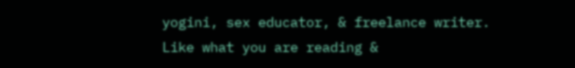yogini, sex educator, & freelance writer. Like what you are reading &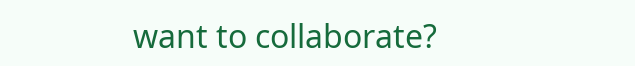want to collaborate?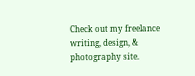Check out my freelance writing, design, & photography site.